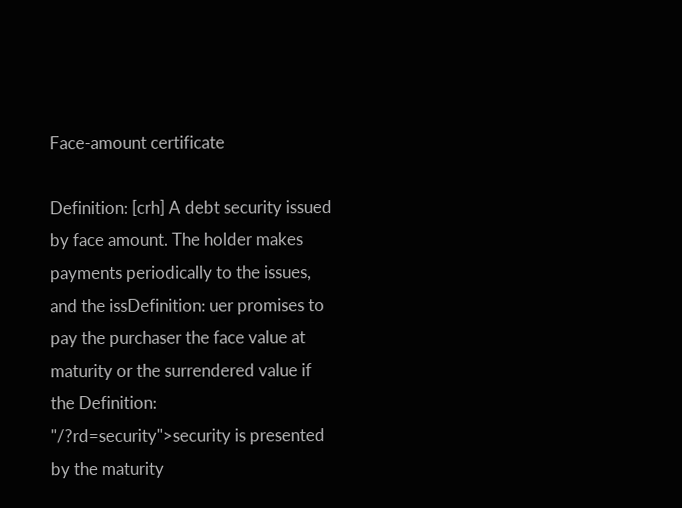Face-amount certificate

Definition: [crh] A debt security issued by face amount. The holder makes payments periodically to the issues, and the issDefinition: uer promises to pay the purchaser the face value at maturity or the surrendered value if the Definition: "/?rd=security">security is presented by the maturity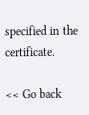specified in the certificate.

<< Go back